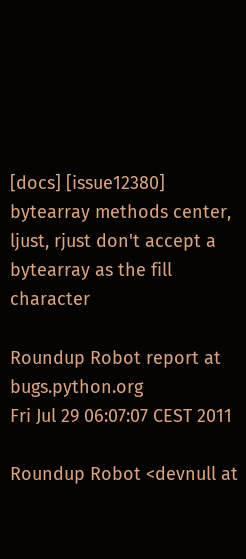[docs] [issue12380] bytearray methods center, ljust, rjust don't accept a bytearray as the fill character

Roundup Robot report at bugs.python.org
Fri Jul 29 06:07:07 CEST 2011

Roundup Robot <devnull at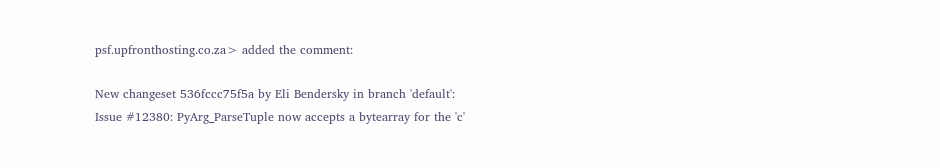psf.upfronthosting.co.za> added the comment:

New changeset 536fccc75f5a by Eli Bendersky in branch 'default':
Issue #12380: PyArg_ParseTuple now accepts a bytearray for the 'c'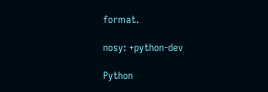format.

nosy: +python-dev

Python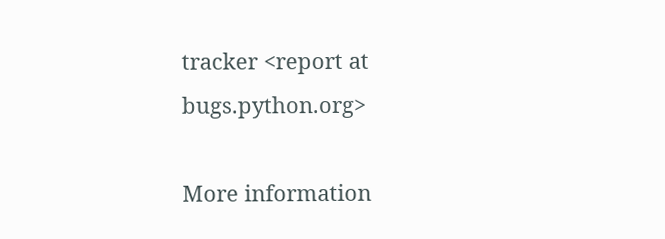tracker <report at bugs.python.org>

More information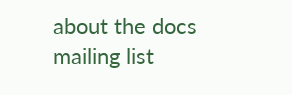about the docs mailing list